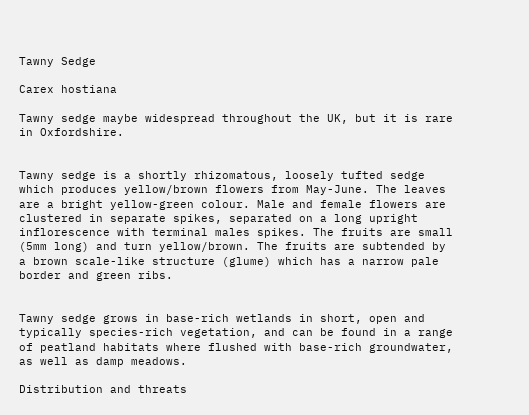Tawny Sedge

Carex hostiana

Tawny sedge maybe widespread throughout the UK, but it is rare in Oxfordshire.


Tawny sedge is a shortly rhizomatous, loosely tufted sedge which produces yellow/brown flowers from May-June. The leaves are a bright yellow-green colour. Male and female flowers are clustered in separate spikes, separated on a long upright inflorescence with terminal males spikes. The fruits are small (5mm long) and turn yellow/brown. The fruits are subtended by a brown scale-like structure (glume) which has a narrow pale border and green ribs.


Tawny sedge grows in base-rich wetlands in short, open and typically species-rich vegetation, and can be found in a range of peatland habitats where flushed with base-rich groundwater, as well as damp meadows.

Distribution and threats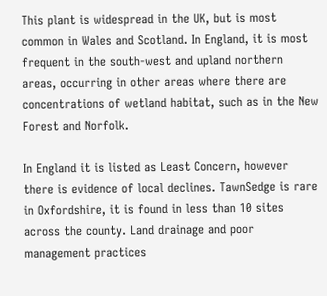This plant is widespread in the UK, but is most common in Wales and Scotland. In England, it is most frequent in the south-west and upland northern areas, occurring in other areas where there are concentrations of wetland habitat, such as in the New Forest and Norfolk.

In England it is listed as Least Concern, however there is evidence of local declines. TawnSedge is rare in Oxfordshire, it is found in less than 10 sites across the county. Land drainage and poor management practices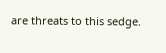are threats to this sedge.